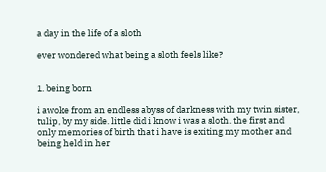a day in the life of a sloth

ever wondered what being a sloth feels like?


1. being born

i awoke from an endless abyss of darkness with my twin sister, tulip, by my side. little did i know i was a sloth. the first and only memories of birth that i have is exiting my mother and being held in her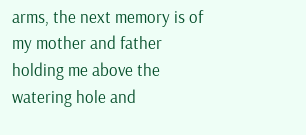arms, the next memory is of my mother and father holding me above the watering hole and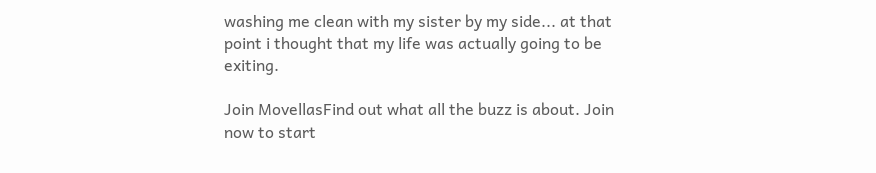washing me clean with my sister by my side... at that point i thought that my life was actually going to be exiting.

Join MovellasFind out what all the buzz is about. Join now to start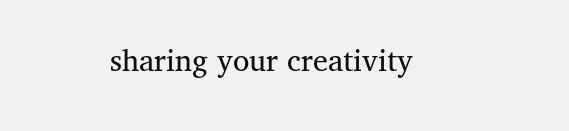sharing your creativity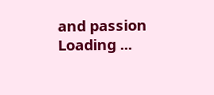and passion
Loading ...